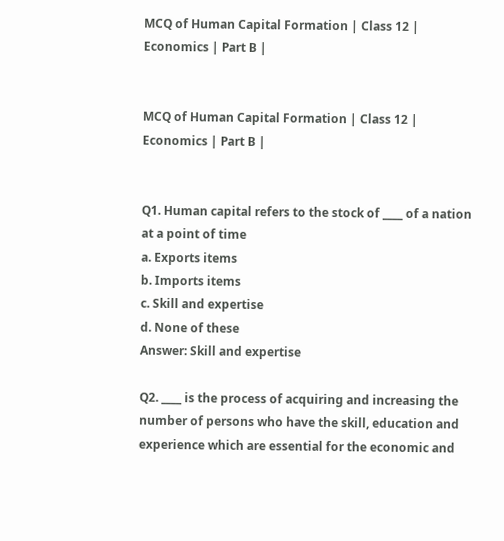MCQ of Human Capital Formation | Class 12 | Economics | Part B |


MCQ of Human Capital Formation | Class 12 | Economics | Part B |


Q1. Human capital refers to the stock of ____ of a nation at a point of time
a. Exports items
b. Imports items
c. Skill and expertise
d. None of these
Answer: Skill and expertise

Q2. ____ is the process of acquiring and increasing the number of persons who have the skill, education and experience which are essential for the economic and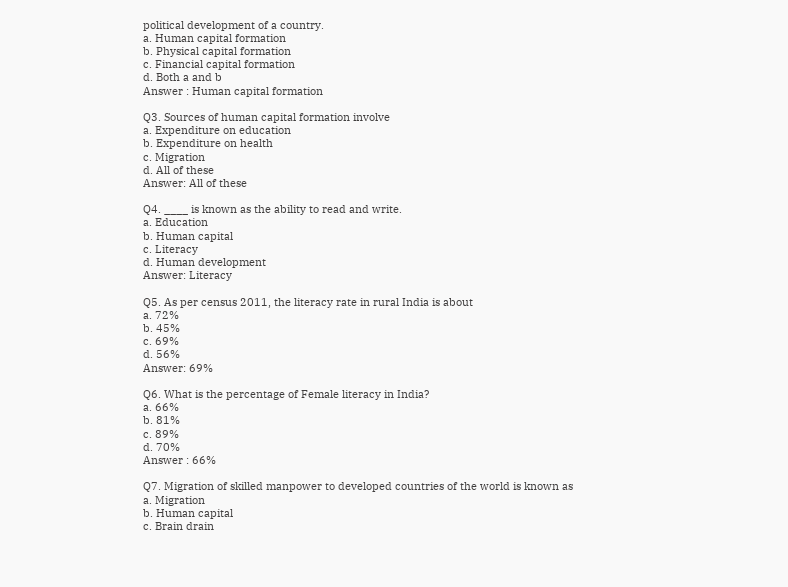political development of a country.
a. Human capital formation
b. Physical capital formation
c. Financial capital formation
d. Both a and b
Answer : Human capital formation

Q3. Sources of human capital formation involve
a. Expenditure on education
b. Expenditure on health
c. Migration
d. All of these
Answer: All of these

Q4. ____ is known as the ability to read and write.
a. Education
b. Human capital
c. Literacy
d. Human development
Answer: Literacy

Q5. As per census 2011, the literacy rate in rural India is about
a. 72%
b. 45%
c. 69%
d. 56%
Answer: 69%

Q6. What is the percentage of Female literacy in India?
a. 66%
b. 81%
c. 89%
d. 70%
Answer : 66%

Q7. Migration of skilled manpower to developed countries of the world is known as
a. Migration
b. Human capital
c. Brain drain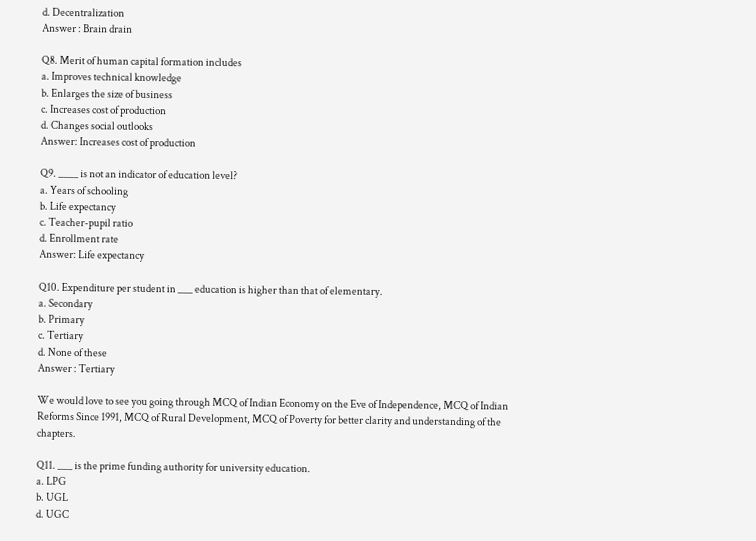d. Decentralization
Answer : Brain drain

Q8. Merit of human capital formation includes
a. Improves technical knowledge
b. Enlarges the size of business
c. Increases cost of production
d. Changes social outlooks
Answer: Increases cost of production

Q9. ____ is not an indicator of education level?
a. Years of schooling
b. Life expectancy
c. Teacher-pupil ratio
d. Enrollment rate
Answer: Life expectancy

Q10. Expenditure per student in ___ education is higher than that of elementary.
a. Secondary
b. Primary
c. Tertiary
d. None of these
Answer : Tertiary

We would love to see you going through MCQ of Indian Economy on the Eve of Independence, MCQ of Indian Reforms Since 1991, MCQ of Rural Development, MCQ of Poverty for better clarity and understanding of the chapters.

Q11. ___ is the prime funding authority for university education.
a. LPG
b. UGL
d. UGC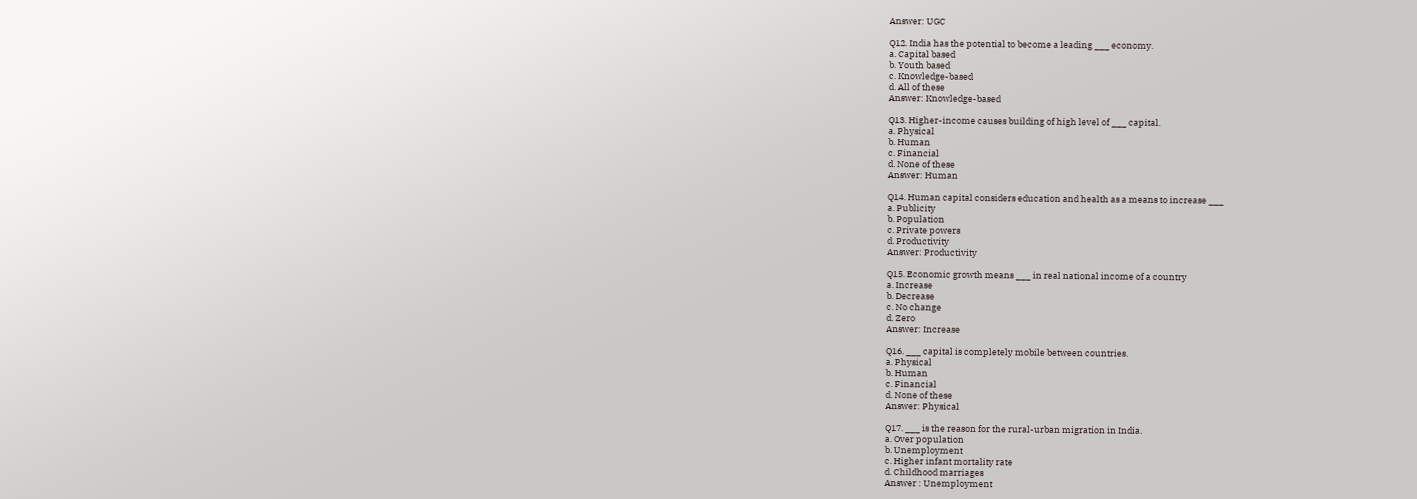Answer: UGC

Q12. India has the potential to become a leading ___ economy.
a. Capital based
b. Youth based
c. Knowledge-based
d. All of these
Answer: Knowledge-based

Q13. Higher-income causes building of high level of ___ capital.
a. Physical
b. Human
c. Financial
d. None of these
Answer: Human

Q14. Human capital considers education and health as a means to increase ___
a. Publicity
b. Population
c. Private powers
d. Productivity
Answer: Productivity

Q15. Economic growth means ___ in real national income of a country
a. Increase
b. Decrease
c. No change
d. Zero
Answer: Increase

Q16. ___ capital is completely mobile between countries.
a. Physical
b. Human
c. Financial
d. None of these
Answer: Physical

Q17. ___ is the reason for the rural-urban migration in India.
a. Over population
b. Unemployment
c. Higher infant mortality rate
d. Childhood marriages
Answer : Unemployment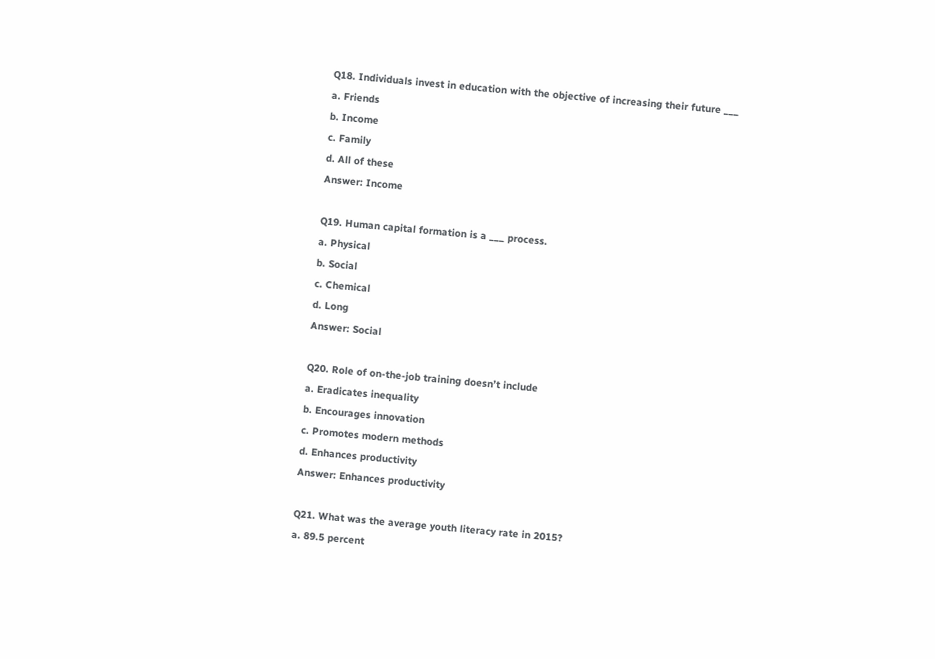Q18. Individuals invest in education with the objective of increasing their future ___
a. Friends
b. Income
c. Family
d. All of these
Answer: Income

Q19. Human capital formation is a ___ process.
a. Physical
b. Social
c. Chemical
d. Long
Answer: Social

Q20. Role of on-the-job training doesn’t include
a. Eradicates inequality
b. Encourages innovation
c. Promotes modern methods
d. Enhances productivity
Answer: Enhances productivity

Q21. What was the average youth literacy rate in 2015?
a. 89.5 percent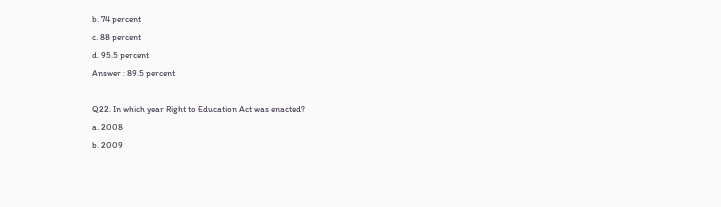b. 74 percent
c. 88 percent
d. 95.5 percent
Answer : 89.5 percent

Q22. In which year Right to Education Act was enacted?
a. 2008
b. 2009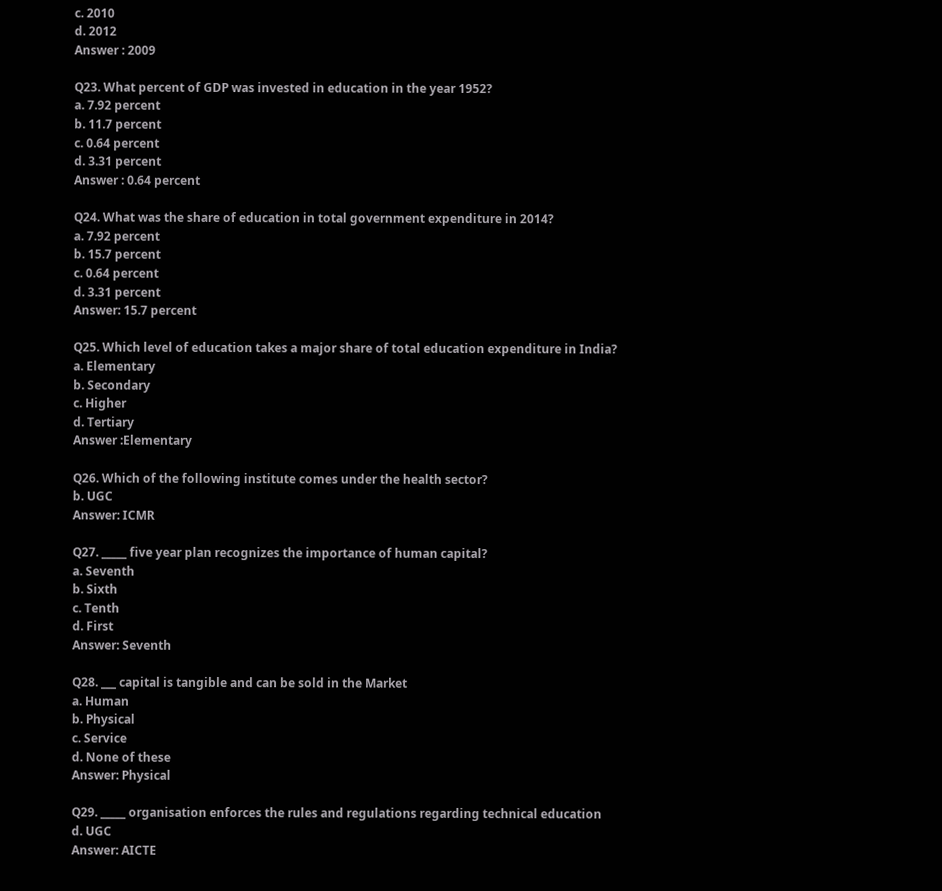c. 2010
d. 2012
Answer : 2009

Q23. What percent of GDP was invested in education in the year 1952?
a. 7.92 percent
b. 11.7 percent
c. 0.64 percent
d. 3.31 percent
Answer : 0.64 percent

Q24. What was the share of education in total government expenditure in 2014?
a. 7.92 percent
b. 15.7 percent
c. 0.64 percent
d. 3.31 percent
Answer: 15.7 percent

Q25. Which level of education takes a major share of total education expenditure in India?
a. Elementary
b. Secondary
c. Higher
d. Tertiary
Answer :Elementary

Q26. Which of the following institute comes under the health sector?
b. UGC
Answer: ICMR

Q27. _____ five year plan recognizes the importance of human capital?
a. Seventh
b. Sixth
c. Tenth
d. First
Answer: Seventh

Q28. ___ capital is tangible and can be sold in the Market
a. Human
b. Physical
c. Service
d. None of these
Answer: Physical

Q29. _____ organisation enforces the rules and regulations regarding technical education
d. UGC
Answer: AICTE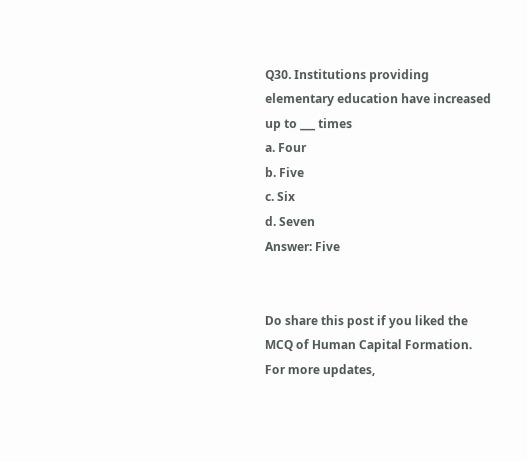Q30. Institutions providing elementary education have increased up to ___ times
a. Four
b. Five
c. Six
d. Seven
Answer: Five


Do share this post if you liked the MCQ of Human Capital Formation. For more updates,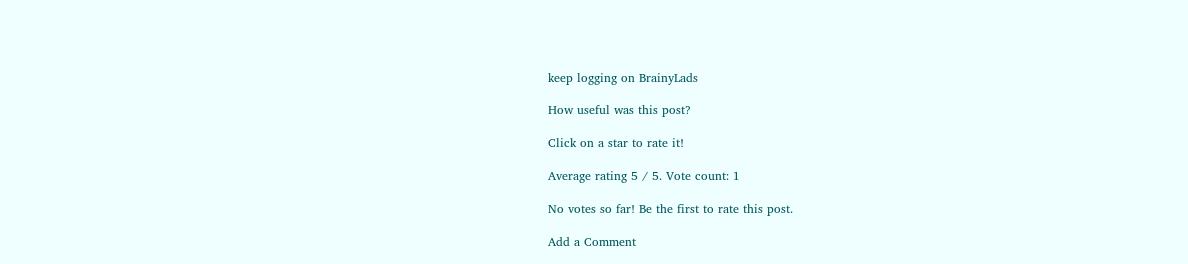keep logging on BrainyLads

How useful was this post?

Click on a star to rate it!

Average rating 5 / 5. Vote count: 1

No votes so far! Be the first to rate this post.

Add a Comment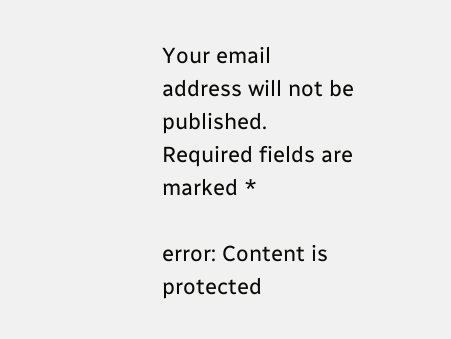Your email address will not be published. Required fields are marked *

error: Content is protected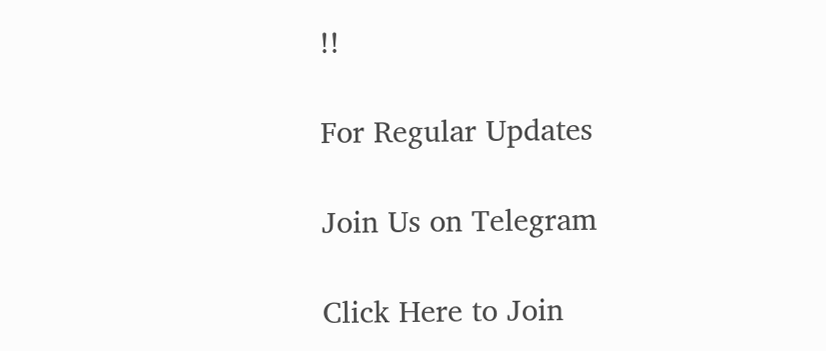!!

For Regular Updates

Join Us on Telegram

Click Here to Join